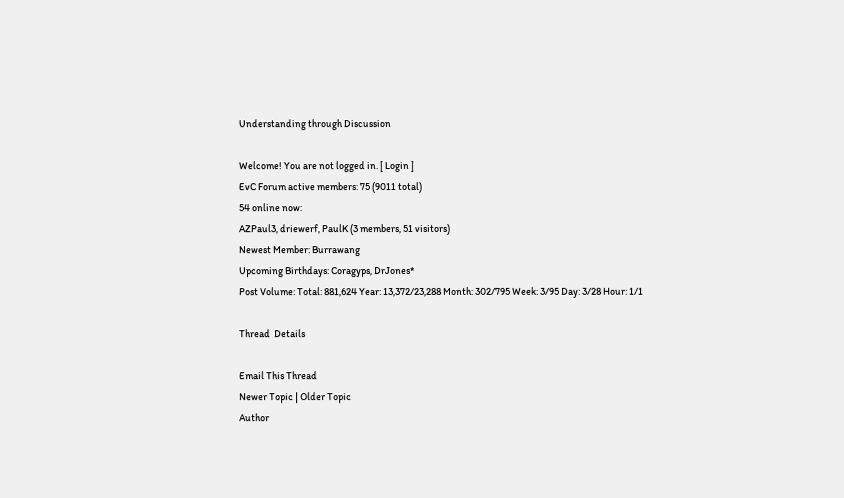Understanding through Discussion

Welcome! You are not logged in. [ Login ]
EvC Forum active members: 75 (9011 total)
54 online now:
AZPaul3, driewerf, PaulK (3 members, 51 visitors)
Newest Member: Burrawang
Upcoming Birthdays: Coragyps, DrJones*
Post Volume: Total: 881,624 Year: 13,372/23,288 Month: 302/795 Week: 3/95 Day: 3/28 Hour: 1/1

Thread  Details

Email This Thread
Newer Topic | Older Topic
Author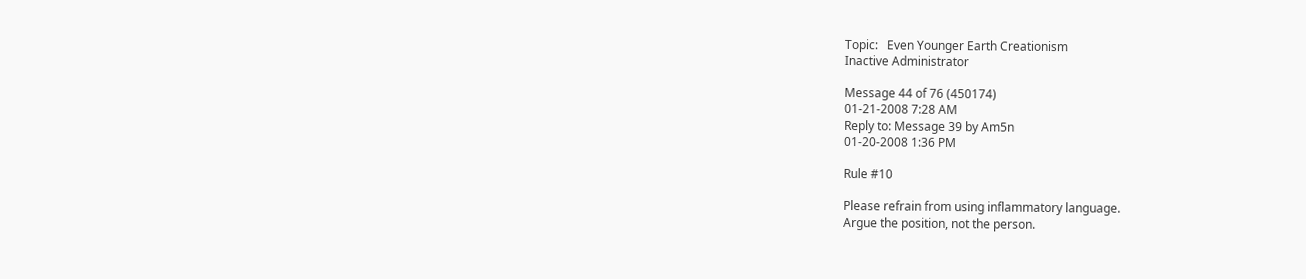Topic:   Even Younger Earth Creationism
Inactive Administrator

Message 44 of 76 (450174)
01-21-2008 7:28 AM
Reply to: Message 39 by Am5n
01-20-2008 1:36 PM

Rule #10

Please refrain from using inflammatory language.
Argue the position, not the person.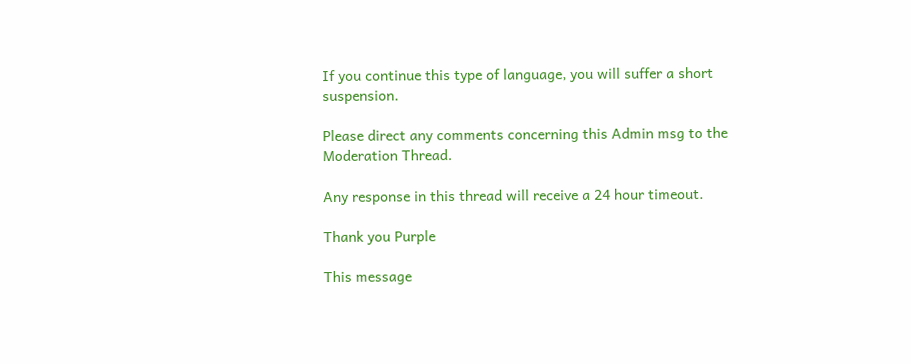If you continue this type of language, you will suffer a short suspension.

Please direct any comments concerning this Admin msg to the Moderation Thread.

Any response in this thread will receive a 24 hour timeout.

Thank you Purple

This message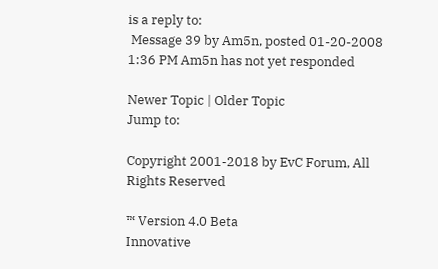is a reply to:
 Message 39 by Am5n, posted 01-20-2008 1:36 PM Am5n has not yet responded

Newer Topic | Older Topic
Jump to:

Copyright 2001-2018 by EvC Forum, All Rights Reserved

™ Version 4.0 Beta
Innovative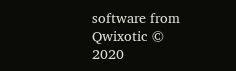software from Qwixotic © 2020